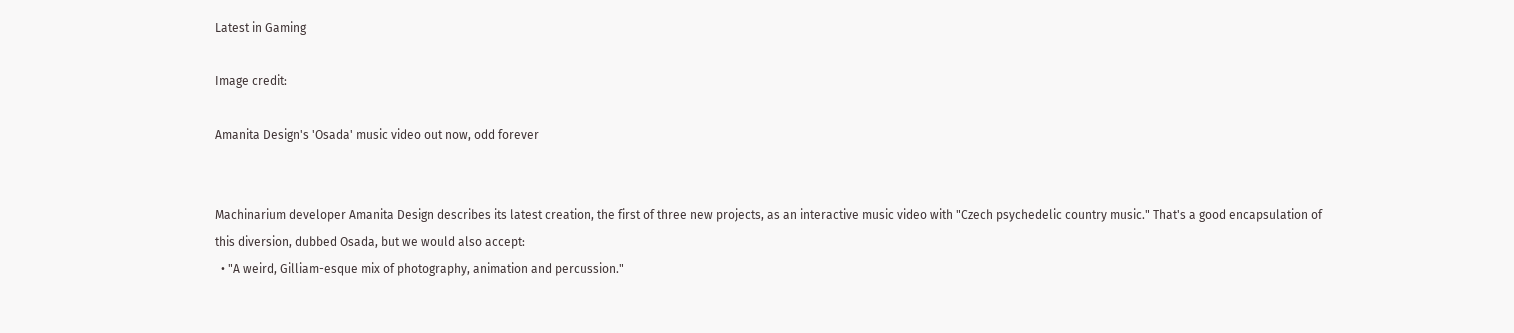Latest in Gaming

Image credit:

Amanita Design's 'Osada' music video out now, odd forever


Machinarium developer Amanita Design describes its latest creation, the first of three new projects, as an interactive music video with "Czech psychedelic country music." That's a good encapsulation of this diversion, dubbed Osada, but we would also accept:
  • "A weird, Gilliam-esque mix of photography, animation and percussion."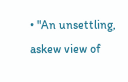• "An unsettling, askew view of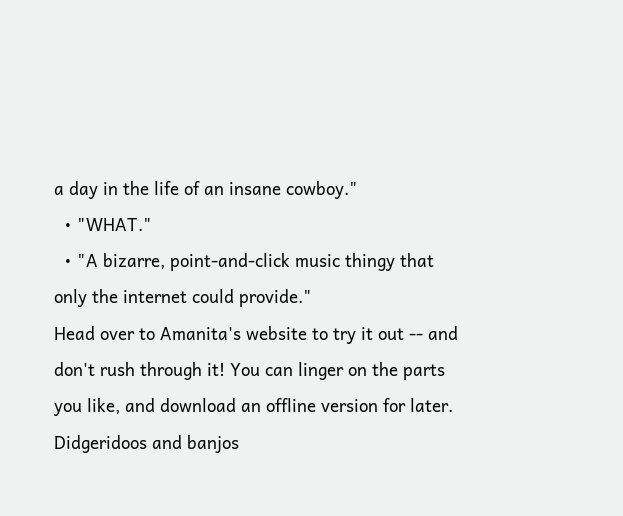a day in the life of an insane cowboy."
  • "WHAT."
  • "A bizarre, point-and-click music thingy that only the internet could provide."
Head over to Amanita's website to try it out -- and don't rush through it! You can linger on the parts you like, and download an offline version for later. Didgeridoos and banjos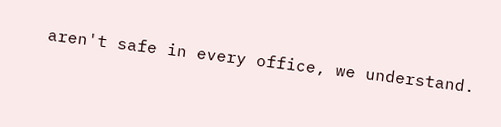aren't safe in every office, we understand.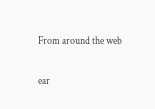From around the web

ear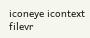iconeye icontext filevr